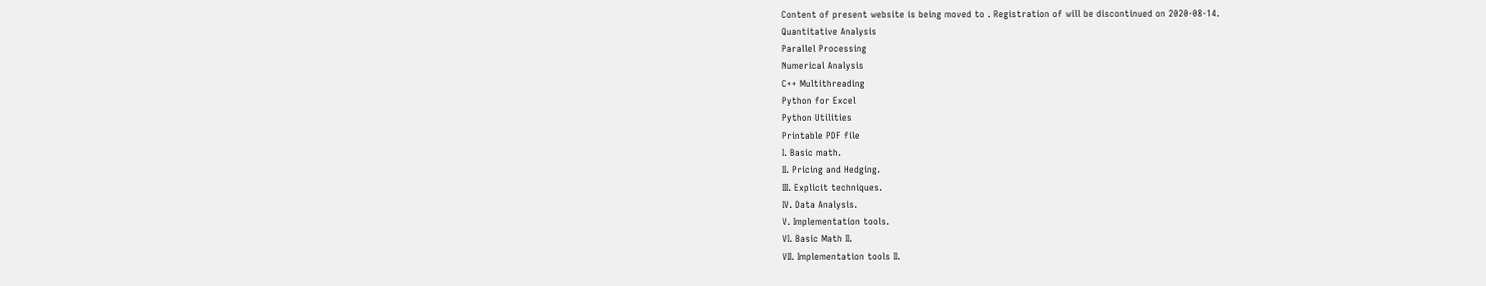Content of present website is being moved to . Registration of will be discontinued on 2020-08-14.
Quantitative Analysis
Parallel Processing
Numerical Analysis
C++ Multithreading
Python for Excel
Python Utilities
Printable PDF file
I. Basic math.
II. Pricing and Hedging.
III. Explicit techniques.
IV. Data Analysis.
V. Implementation tools.
VI. Basic Math II.
VII. Implementation tools II.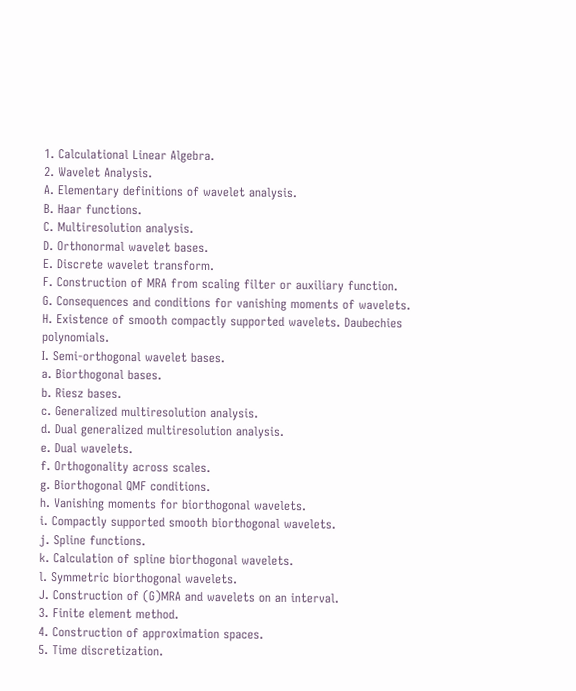1. Calculational Linear Algebra.
2. Wavelet Analysis.
A. Elementary definitions of wavelet analysis.
B. Haar functions.
C. Multiresolution analysis.
D. Orthonormal wavelet bases.
E. Discrete wavelet transform.
F. Construction of MRA from scaling filter or auxiliary function.
G. Consequences and conditions for vanishing moments of wavelets.
H. Existence of smooth compactly supported wavelets. Daubechies polynomials.
I. Semi-orthogonal wavelet bases.
a. Biorthogonal bases.
b. Riesz bases.
c. Generalized multiresolution analysis.
d. Dual generalized multiresolution analysis.
e. Dual wavelets.
f. Orthogonality across scales.
g. Biorthogonal QMF conditions.
h. Vanishing moments for biorthogonal wavelets.
i. Compactly supported smooth biorthogonal wavelets.
j. Spline functions.
k. Calculation of spline biorthogonal wavelets.
l. Symmetric biorthogonal wavelets.
J. Construction of (G)MRA and wavelets on an interval.
3. Finite element method.
4. Construction of approximation spaces.
5. Time discretization.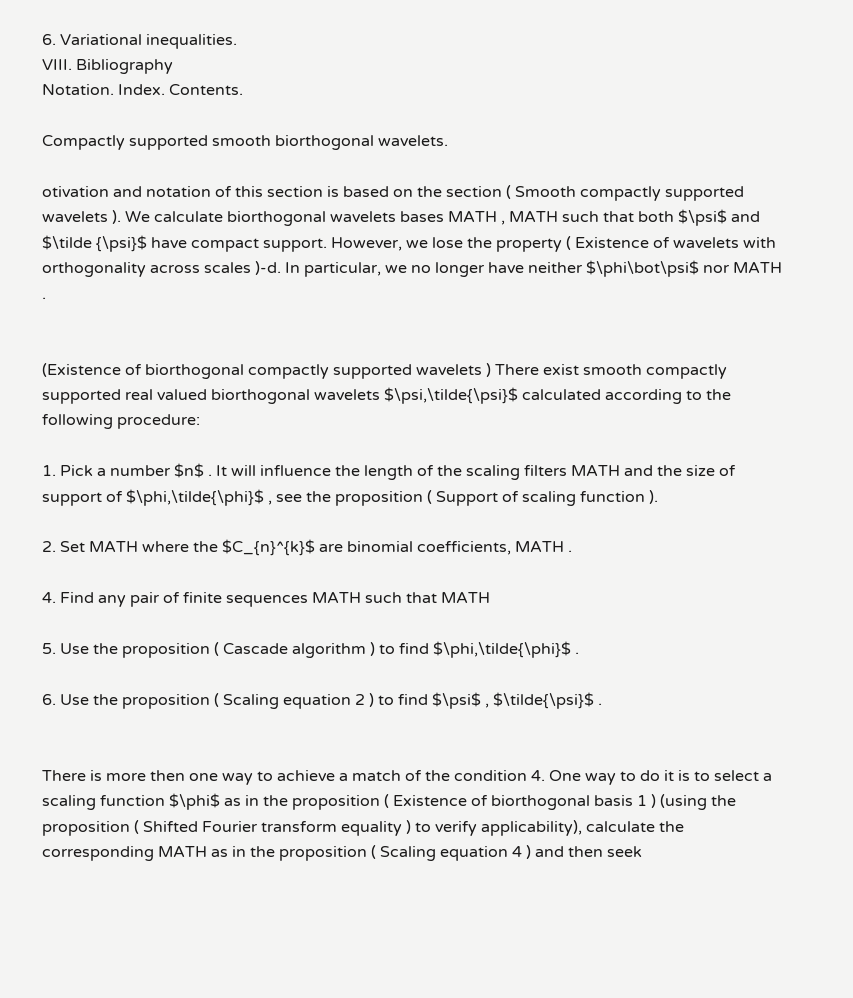6. Variational inequalities.
VIII. Bibliography
Notation. Index. Contents.

Compactly supported smooth biorthogonal wavelets.

otivation and notation of this section is based on the section ( Smooth compactly supported wavelets ). We calculate biorthogonal wavelets bases MATH , MATH such that both $\psi$ and $\tilde {\psi}$ have compact support. However, we lose the property ( Existence of wavelets with orthogonality across scales )-d. In particular, we no longer have neither $\phi\bot\psi$ nor MATH .


(Existence of biorthogonal compactly supported wavelets ) There exist smooth compactly supported real valued biorthogonal wavelets $\psi,\tilde{\psi}$ calculated according to the following procedure:

1. Pick a number $n$ . It will influence the length of the scaling filters MATH and the size of support of $\phi,\tilde{\phi}$ , see the proposition ( Support of scaling function ).

2. Set MATH where the $C_{n}^{k}$ are binomial coefficients, MATH .

4. Find any pair of finite sequences MATH such that MATH

5. Use the proposition ( Cascade algorithm ) to find $\phi,\tilde{\phi}$ .

6. Use the proposition ( Scaling equation 2 ) to find $\psi$ , $\tilde{\psi}$ .


There is more then one way to achieve a match of the condition 4. One way to do it is to select a scaling function $\phi$ as in the proposition ( Existence of biorthogonal basis 1 ) (using the proposition ( Shifted Fourier transform equality ) to verify applicability), calculate the corresponding MATH as in the proposition ( Scaling equation 4 ) and then seek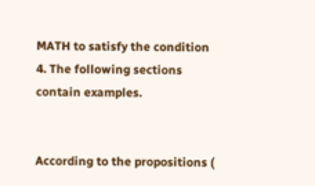MATH to satisfy the condition 4. The following sections contain examples.


According to the propositions (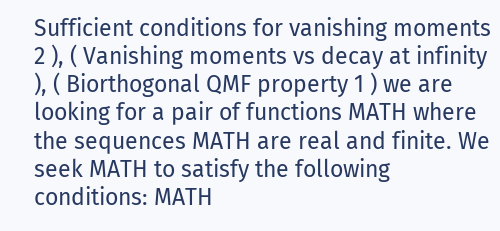Sufficient conditions for vanishing moments 2 ), ( Vanishing moments vs decay at infinity ), ( Biorthogonal QMF property 1 ) we are looking for a pair of functions MATH where the sequences MATH are real and finite. We seek MATH to satisfy the following conditions: MATH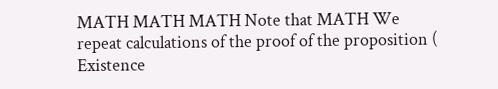MATH MATH MATH Note that MATH We repeat calculations of the proof of the proposition ( Existence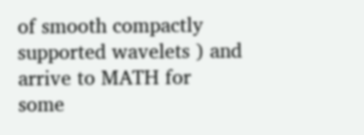of smooth compactly supported wavelets ) and arrive to MATH for some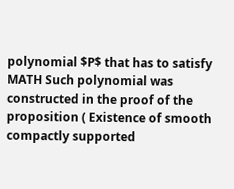polynomial $P$ that has to satisfy MATH Such polynomial was constructed in the proof of the proposition ( Existence of smooth compactly supported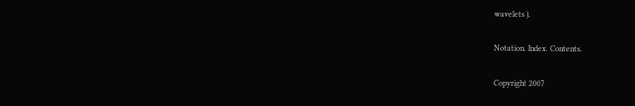wavelets ).

Notation. Index. Contents.

Copyright 2007